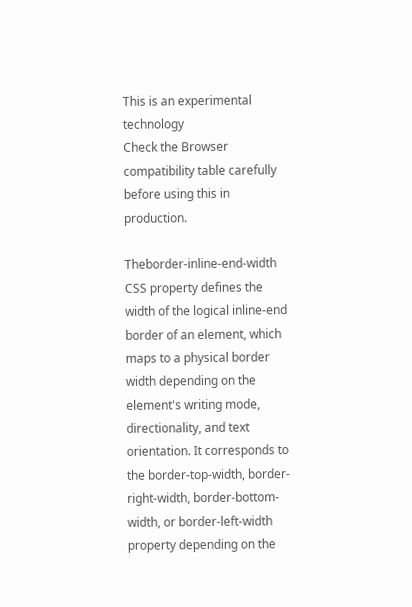This is an experimental technology
Check the Browser compatibility table carefully before using this in production.

Theborder-inline-end-width CSS property defines the width of the logical inline-end border of an element, which maps to a physical border width depending on the element's writing mode, directionality, and text orientation. It corresponds to the border-top-width, border-right-width, border-bottom-width, or border-left-width property depending on the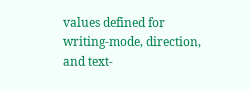values defined for writing-mode, direction, and text-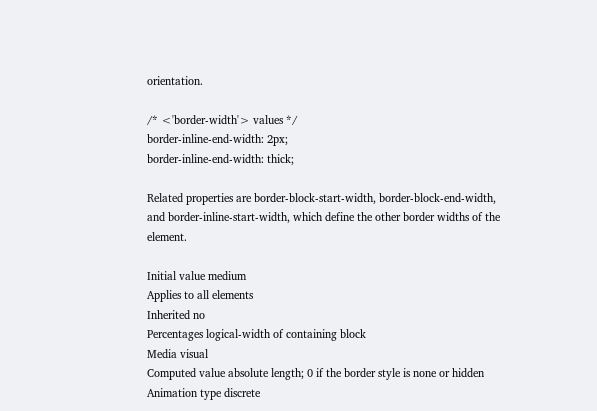orientation.

/* <'border-width'> values */
border-inline-end-width: 2px;
border-inline-end-width: thick;

Related properties are border-block-start-width, border-block-end-width, and border-inline-start-width, which define the other border widths of the element.

Initial value medium
Applies to all elements
Inherited no
Percentages logical-width of containing block
Media visual
Computed value absolute length; 0 if the border style is none or hidden
Animation type discrete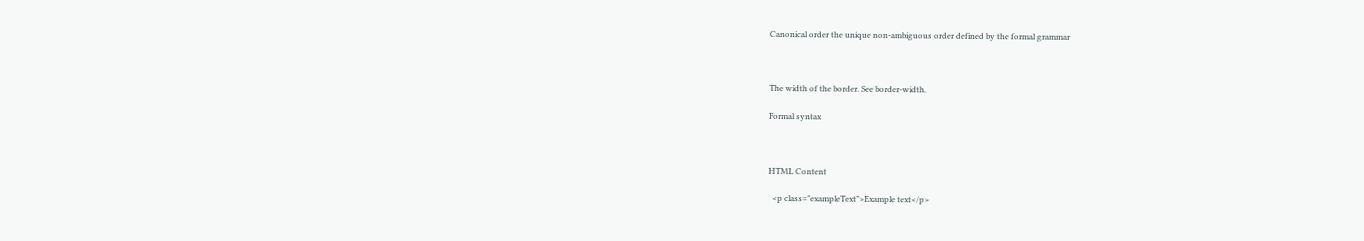Canonical order the unique non-ambiguous order defined by the formal grammar



The width of the border. See border-width.

Formal syntax



HTML Content

  <p class="exampleText">Example text</p>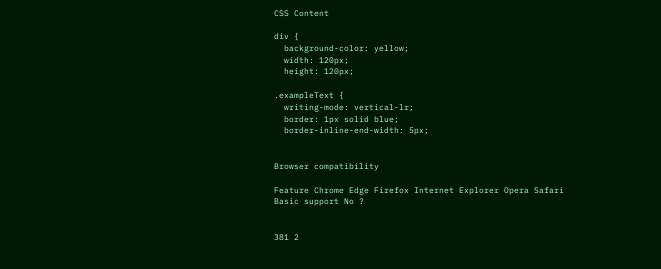CSS Content

div {
  background-color: yellow;
  width: 120px;
  height: 120px;

.exampleText {
  writing-mode: vertical-lr;
  border: 1px solid blue;
  border-inline-end-width: 5px;


Browser compatibility

Feature Chrome Edge Firefox Internet Explorer Opera Safari
Basic support No ?


381 2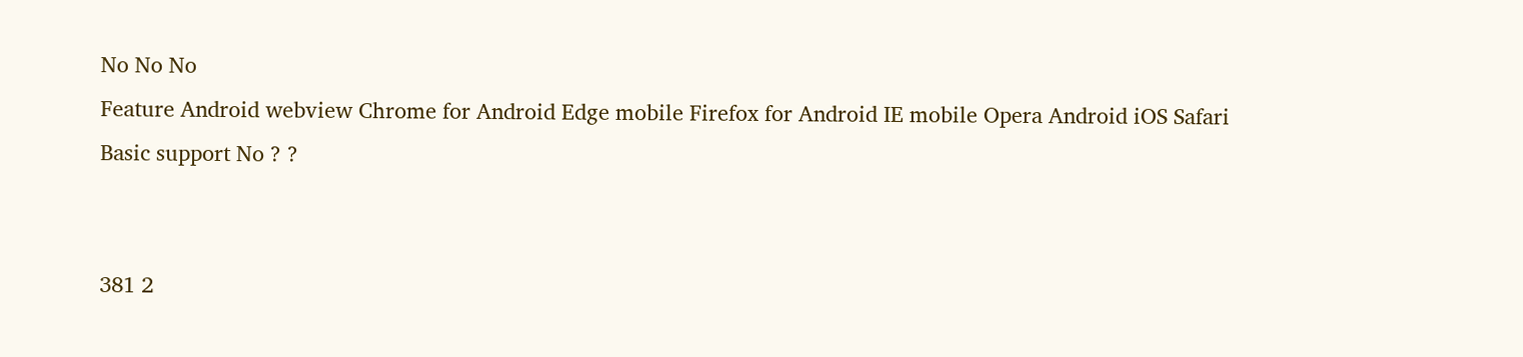No No No
Feature Android webview Chrome for Android Edge mobile Firefox for Android IE mobile Opera Android iOS Safari
Basic support No ? ?


381 2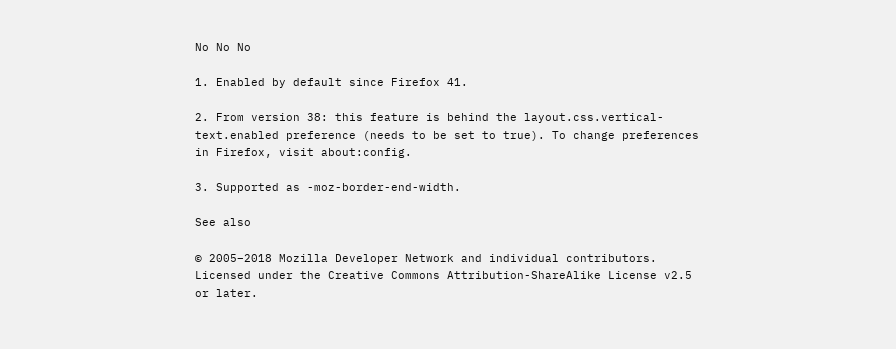No No No

1. Enabled by default since Firefox 41.

2. From version 38: this feature is behind the layout.css.vertical-text.enabled preference (needs to be set to true). To change preferences in Firefox, visit about:config.

3. Supported as -moz-border-end-width.

See also

© 2005–2018 Mozilla Developer Network and individual contributors.
Licensed under the Creative Commons Attribution-ShareAlike License v2.5 or later.